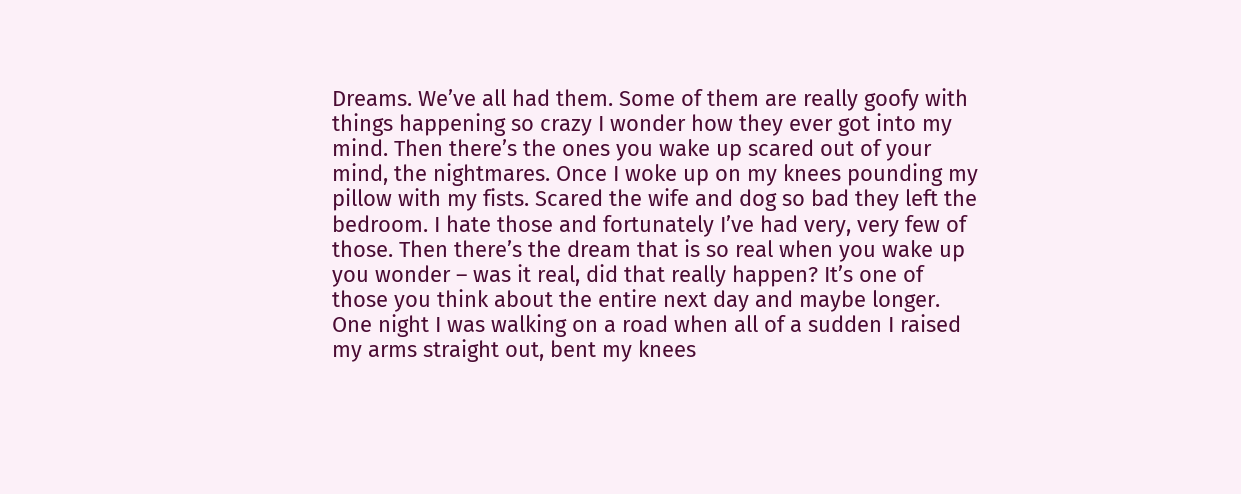Dreams. We’ve all had them. Some of them are really goofy with things happening so crazy I wonder how they ever got into my mind. Then there’s the ones you wake up scared out of your mind, the nightmares. Once I woke up on my knees pounding my pillow with my fists. Scared the wife and dog so bad they left the bedroom. I hate those and fortunately I’ve had very, very few of those. Then there’s the dream that is so real when you wake up you wonder – was it real, did that really happen? It’s one of those you think about the entire next day and maybe longer.
One night I was walking on a road when all of a sudden I raised my arms straight out, bent my knees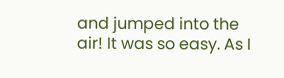and jumped into the air! It was so easy. As I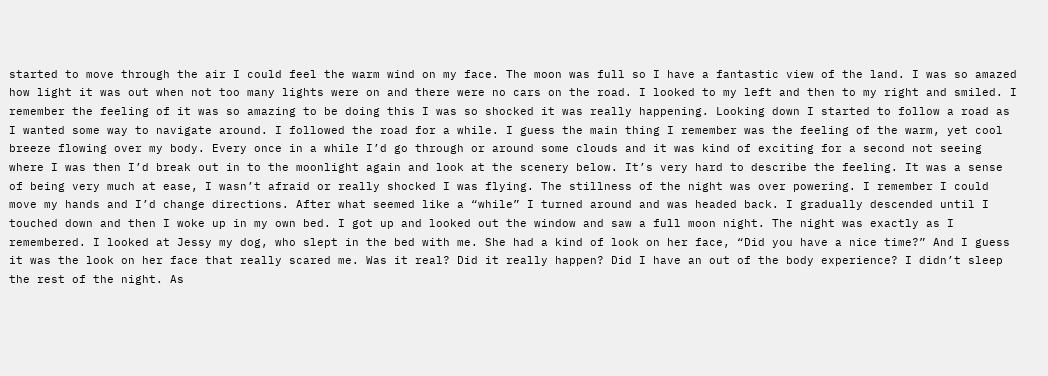started to move through the air I could feel the warm wind on my face. The moon was full so I have a fantastic view of the land. I was so amazed how light it was out when not too many lights were on and there were no cars on the road. I looked to my left and then to my right and smiled. I remember the feeling of it was so amazing to be doing this I was so shocked it was really happening. Looking down I started to follow a road as I wanted some way to navigate around. I followed the road for a while. I guess the main thing I remember was the feeling of the warm, yet cool breeze flowing over my body. Every once in a while I’d go through or around some clouds and it was kind of exciting for a second not seeing where I was then I’d break out in to the moonlight again and look at the scenery below. It’s very hard to describe the feeling. It was a sense of being very much at ease, I wasn’t afraid or really shocked I was flying. The stillness of the night was over powering. I remember I could move my hands and I’d change directions. After what seemed like a “while” I turned around and was headed back. I gradually descended until I touched down and then I woke up in my own bed. I got up and looked out the window and saw a full moon night. The night was exactly as I remembered. I looked at Jessy my dog, who slept in the bed with me. She had a kind of look on her face, “Did you have a nice time?” And I guess it was the look on her face that really scared me. Was it real? Did it really happen? Did I have an out of the body experience? I didn’t sleep the rest of the night. As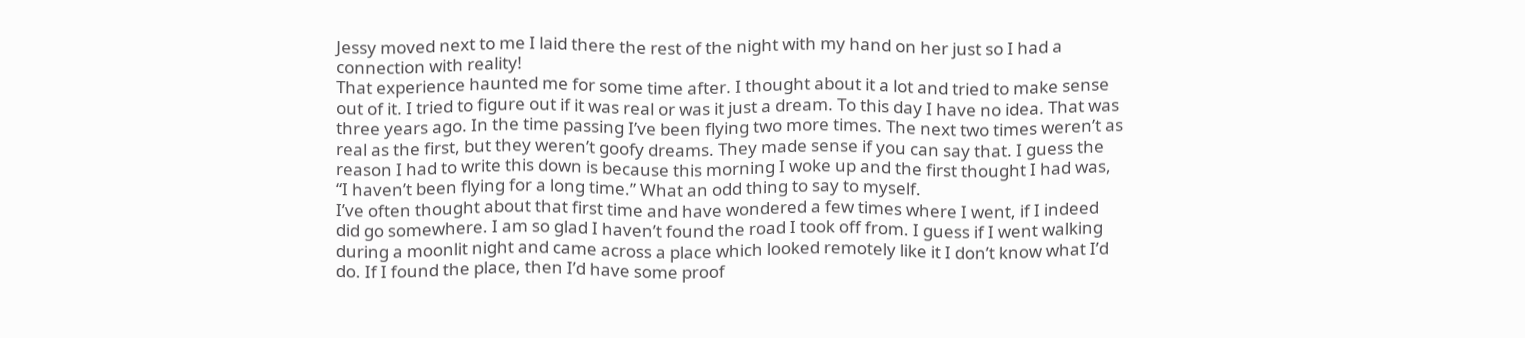Jessy moved next to me I laid there the rest of the night with my hand on her just so I had a connection with reality!
That experience haunted me for some time after. I thought about it a lot and tried to make sense out of it. I tried to figure out if it was real or was it just a dream. To this day I have no idea. That was three years ago. In the time passing I’ve been flying two more times. The next two times weren’t as real as the first, but they weren’t goofy dreams. They made sense if you can say that. I guess the reason I had to write this down is because this morning I woke up and the first thought I had was, “I haven’t been flying for a long time.” What an odd thing to say to myself.
I’ve often thought about that first time and have wondered a few times where I went, if I indeed did go somewhere. I am so glad I haven’t found the road I took off from. I guess if I went walking during a moonlit night and came across a place which looked remotely like it I don’t know what I’d do. If I found the place, then I’d have some proof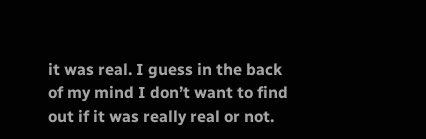it was real. I guess in the back of my mind I don’t want to find out if it was really real or not.